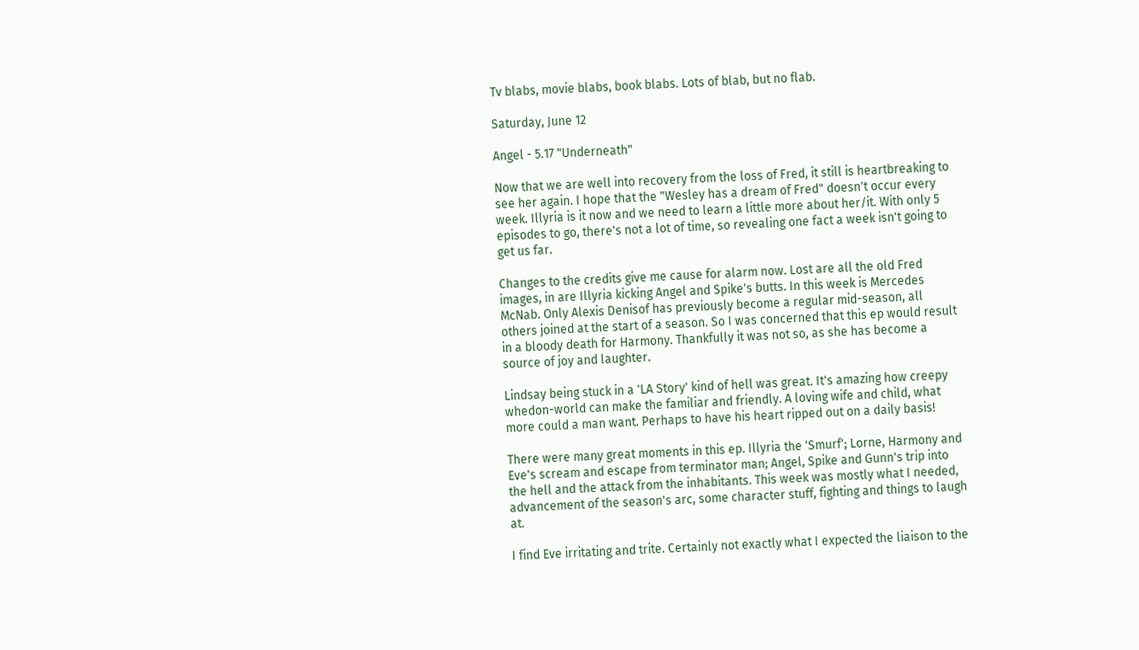Tv blabs, movie blabs, book blabs. Lots of blab, but no flab.

Saturday, June 12

Angel - 5.17 "Underneath"

Now that we are well into recovery from the loss of Fred, it still is heartbreaking to see her again. I hope that the "Wesley has a dream of Fred" doesn't occur every week. Illyria is it now and we need to learn a little more about her/it. With only 5 episodes to go, there's not a lot of time, so revealing one fact a week isn't going to get us far.

Changes to the credits give me cause for alarm now. Lost are all the old Fred images, in are Illyria kicking Angel and Spike's butts. In this week is Mercedes McNab. Only Alexis Denisof has previously become a regular mid-season, all others joined at the start of a season. So I was concerned that this ep would result in a bloody death for Harmony. Thankfully it was not so, as she has become a source of joy and laughter.

Lindsay being stuck in a 'LA Story' kind of hell was great. It's amazing how creepy whedon-world can make the familiar and friendly. A loving wife and child, what more could a man want. Perhaps to have his heart ripped out on a daily basis!

There were many great moments in this ep. Illyria the 'Smurf'; Lorne, Harmony and Eve's scream and escape from terminator man; Angel, Spike and Gunn's trip into the hell and the attack from the inhabitants. This week was mostly what I needed, advancement of the season's arc, some character stuff, fighting and things to laugh at.

I find Eve irritating and trite. Certainly not exactly what I expected the liaison to the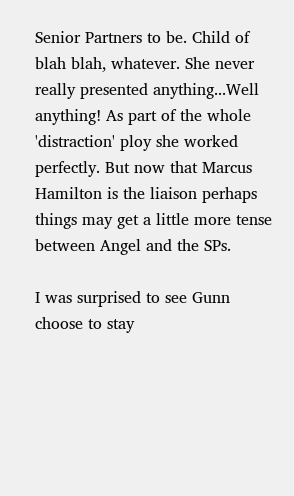Senior Partners to be. Child of blah blah, whatever. She never really presented anything...Well anything! As part of the whole 'distraction' ploy she worked perfectly. But now that Marcus Hamilton is the liaison perhaps things may get a little more tense between Angel and the SPs.

I was surprised to see Gunn choose to stay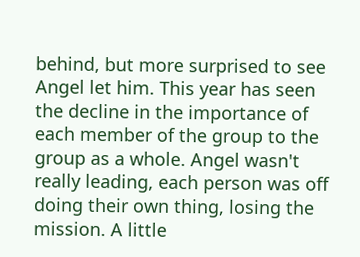behind, but more surprised to see Angel let him. This year has seen the decline in the importance of each member of the group to the group as a whole. Angel wasn't really leading, each person was off doing their own thing, losing the mission. A little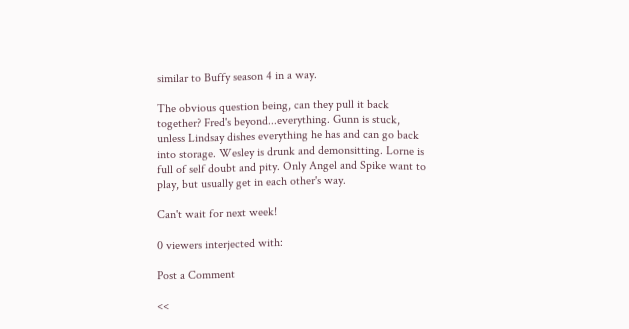similar to Buffy season 4 in a way.

The obvious question being, can they pull it back together? Fred's beyond...everything. Gunn is stuck, unless Lindsay dishes everything he has and can go back into storage. Wesley is drunk and demonsitting. Lorne is full of self doubt and pity. Only Angel and Spike want to play, but usually get in each other's way.

Can't wait for next week!

0 viewers interjected with:

Post a Comment

<<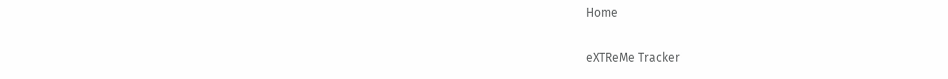Home

eXTReMe Tracker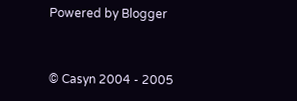Powered by Blogger


© Casyn 2004 - 2005